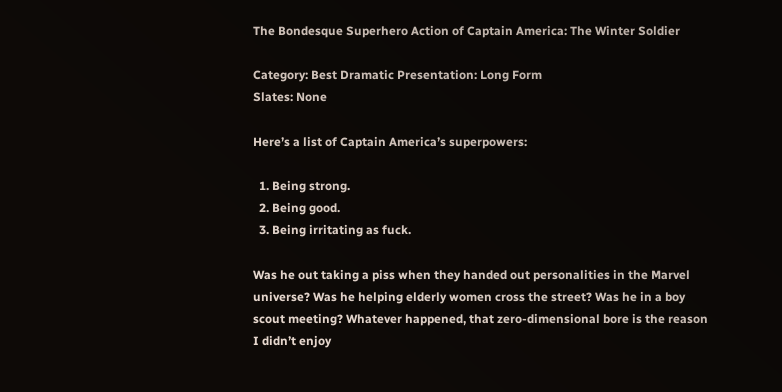The Bondesque Superhero Action of Captain America: The Winter Soldier

Category: Best Dramatic Presentation: Long Form
Slates: None

Here’s a list of Captain America’s superpowers:

  1. Being strong.
  2. Being good.
  3. Being irritating as fuck.

Was he out taking a piss when they handed out personalities in the Marvel universe? Was he helping elderly women cross the street? Was he in a boy scout meeting? Whatever happened, that zero-dimensional bore is the reason I didn’t enjoy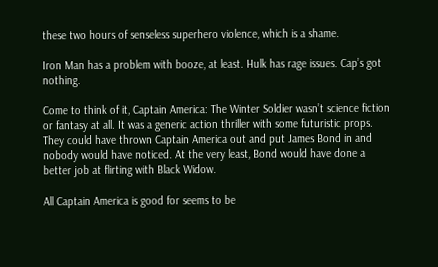these two hours of senseless superhero violence, which is a shame.

Iron Man has a problem with booze, at least. Hulk has rage issues. Cap’s got nothing.

Come to think of it, Captain America: The Winter Soldier wasn’t science fiction or fantasy at all. It was a generic action thriller with some futuristic props. They could have thrown Captain America out and put James Bond in and nobody would have noticed. At the very least, Bond would have done a better job at flirting with Black Widow.

All Captain America is good for seems to be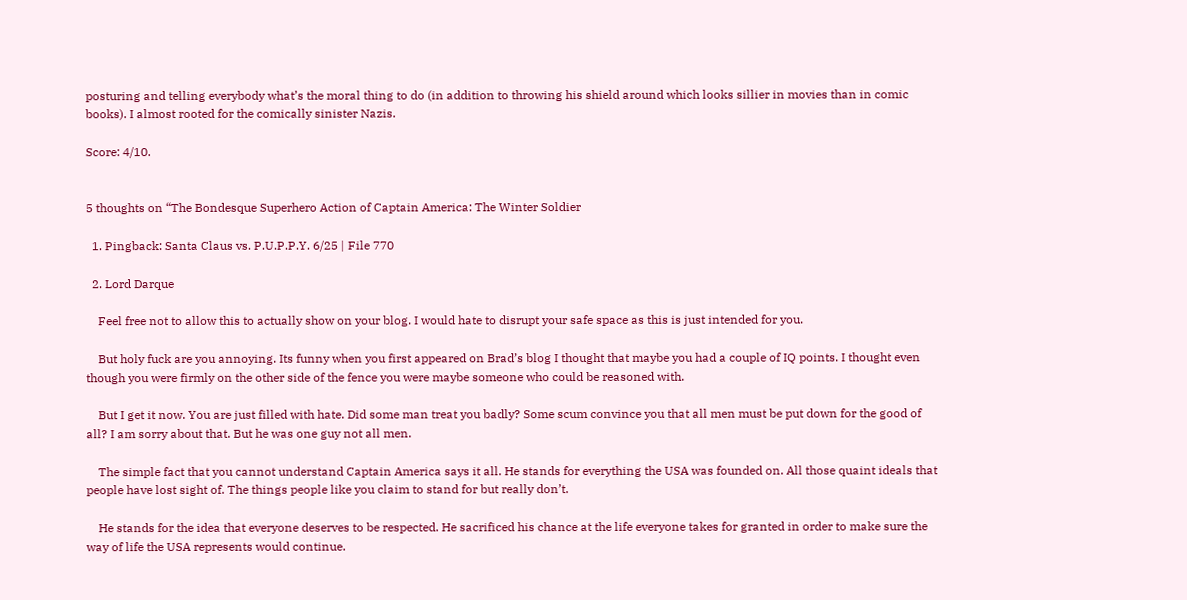posturing and telling everybody what’s the moral thing to do (in addition to throwing his shield around which looks sillier in movies than in comic books). I almost rooted for the comically sinister Nazis.

Score: 4/10.


5 thoughts on “The Bondesque Superhero Action of Captain America: The Winter Soldier

  1. Pingback: Santa Claus vs. P.U.P.P.Y. 6/25 | File 770

  2. Lord Darque

    Feel free not to allow this to actually show on your blog. I would hate to disrupt your safe space as this is just intended for you.

    But holy fuck are you annoying. Its funny when you first appeared on Brad’s blog I thought that maybe you had a couple of IQ points. I thought even though you were firmly on the other side of the fence you were maybe someone who could be reasoned with.

    But I get it now. You are just filled with hate. Did some man treat you badly? Some scum convince you that all men must be put down for the good of all? I am sorry about that. But he was one guy not all men.

    The simple fact that you cannot understand Captain America says it all. He stands for everything the USA was founded on. All those quaint ideals that people have lost sight of. The things people like you claim to stand for but really don’t.

    He stands for the idea that everyone deserves to be respected. He sacrificed his chance at the life everyone takes for granted in order to make sure the way of life the USA represents would continue.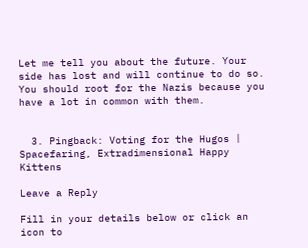Let me tell you about the future. Your side has lost and will continue to do so. You should root for the Nazis because you have a lot in common with them.


  3. Pingback: Voting for the Hugos | Spacefaring, Extradimensional Happy Kittens

Leave a Reply

Fill in your details below or click an icon to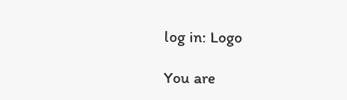log in: Logo

You are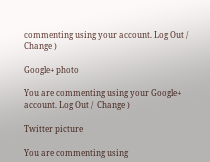commenting using your account. Log Out /  Change )

Google+ photo

You are commenting using your Google+ account. Log Out /  Change )

Twitter picture

You are commenting using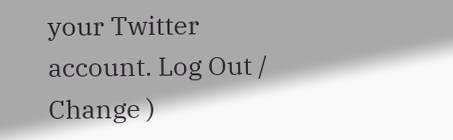your Twitter account. Log Out /  Change )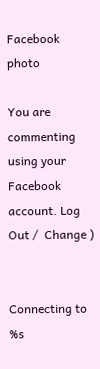Facebook photo

You are commenting using your Facebook account. Log Out /  Change )


Connecting to %s